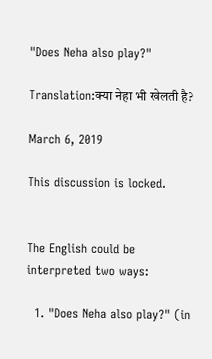"Does Neha also play?"

Translation:क्या नेहा भी खेलती है?

March 6, 2019

This discussion is locked.


The English could be interpreted two ways:

  1. "Does Neha also play?" (in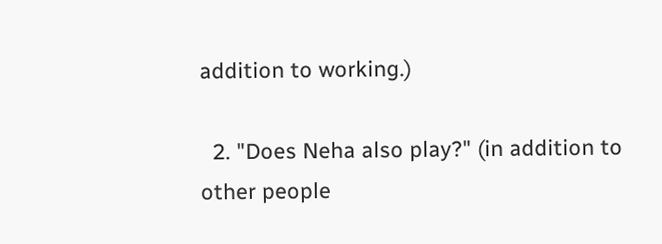addition to working.)

  2. "Does Neha also play?" (in addition to other people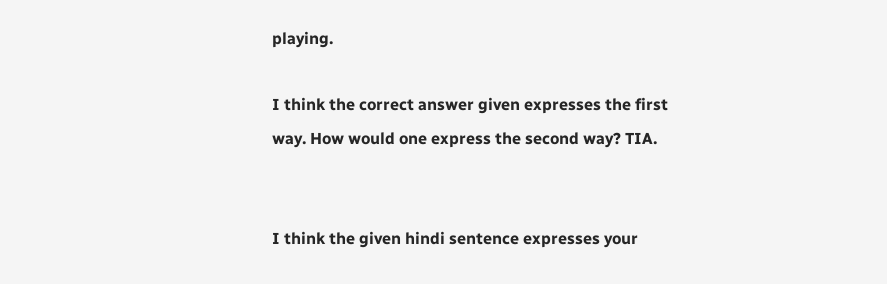playing.

I think the correct answer given expresses the first way. How would one express the second way? TIA.


I think the given hindi sentence expresses your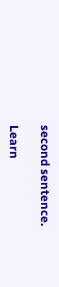second sentence.

Learn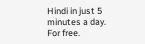Hindi in just 5 minutes a day. For free.